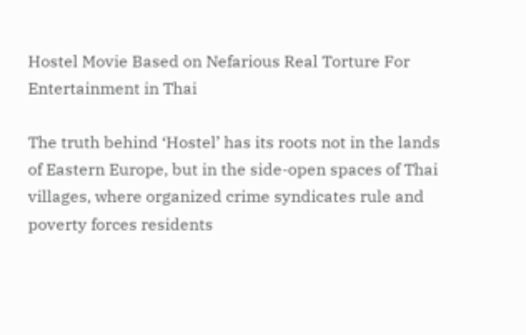Hostel Movie Based on Nefarious Real Torture For Entertainment in Thai

The truth behind ‘Hostel’ has its roots not in the lands of Eastern Europe, but in the side-open spaces of Thai villages, where organized crime syndicates rule and poverty forces residents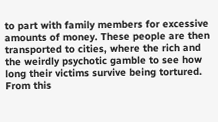to part with family members for excessive amounts of money. These people are then transported to cities, where the rich and the weirdly psychotic gamble to see how long their victims survive being tortured. From this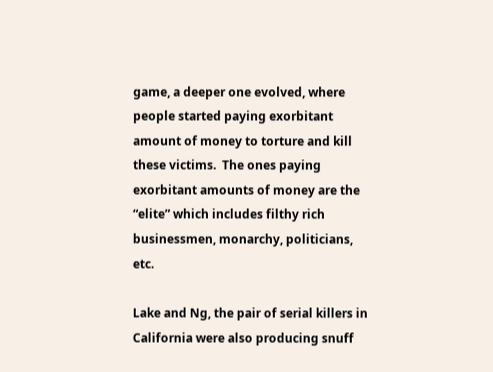game, a deeper one evolved, where people started paying exorbitant amount of money to torture and kill these victims.  The ones paying exorbitant amounts of money are the “elite” which includes filthy rich businessmen, monarchy, politicians, etc.

Lake and Ng, the pair of serial killers in California were also producing snuff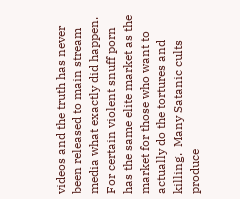videos and the truth has never been released to main stream media what exactly did happen.  For certain violent snuff porn has the same elite market as the market for those who want to actually do the tortures and killing.  Many Satanic cults produce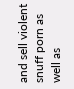and sell violent snuff porn as well as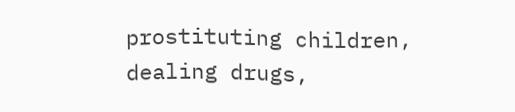prostituting children, dealing drugs,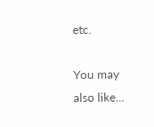etc.

You may also like...